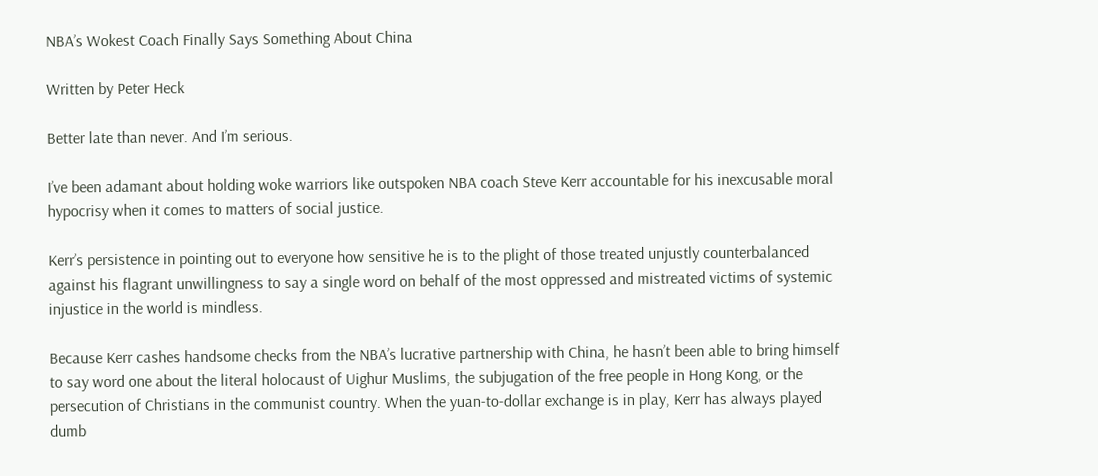NBA’s Wokest Coach Finally Says Something About China

Written by Peter Heck

Better late than never. And I’m serious.

I’ve been adamant about holding woke warriors like outspoken NBA coach Steve Kerr accountable for his inexcusable moral hypocrisy when it comes to matters of social justice.

Kerr’s persistence in pointing out to everyone how sensitive he is to the plight of those treated unjustly counterbalanced against his flagrant unwillingness to say a single word on behalf of the most oppressed and mistreated victims of systemic injustice in the world is mindless.

Because Kerr cashes handsome checks from the NBA’s lucrative partnership with China, he hasn’t been able to bring himself to say word one about the literal holocaust of Uighur Muslims, the subjugation of the free people in Hong Kong, or the persecution of Christians in the communist country. When the yuan-to-dollar exchange is in play, Kerr has always played dumb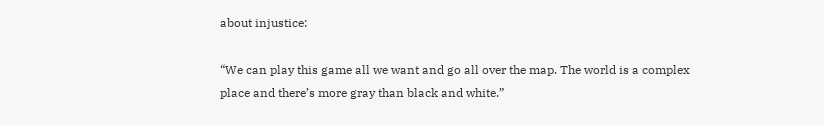about injustice:

“We can play this game all we want and go all over the map. The world is a complex place and there’s more gray than black and white.”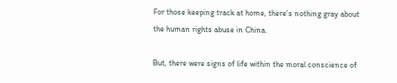For those keeping track at home, there’s nothing gray about the human rights abuse in China.

But, there were signs of life within the moral conscience of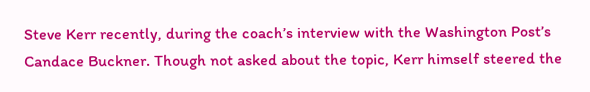Steve Kerr recently, during the coach’s interview with the Washington Post’s Candace Buckner. Though not asked about the topic, Kerr himself steered the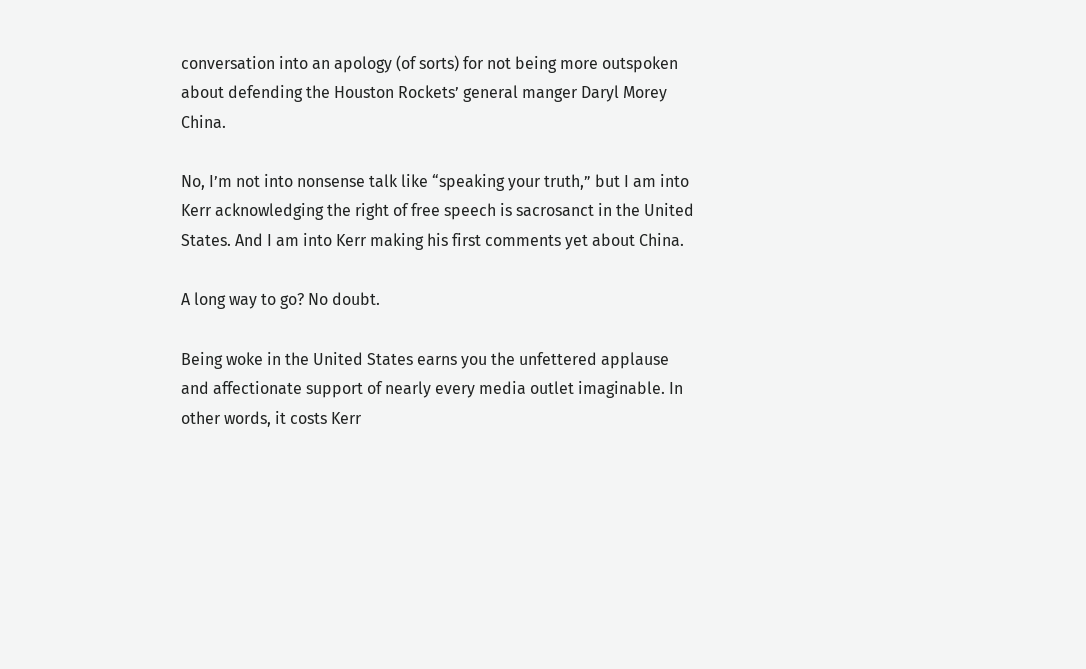conversation into an apology (of sorts) for not being more outspoken about defending the Houston Rockets’ general manger Daryl Morey China.

No, I’m not into nonsense talk like “speaking your truth,” but I am into Kerr acknowledging the right of free speech is sacrosanct in the United States. And I am into Kerr making his first comments yet about China.

A long way to go? No doubt.

Being woke in the United States earns you the unfettered applause and affectionate support of nearly every media outlet imaginable. In other words, it costs Kerr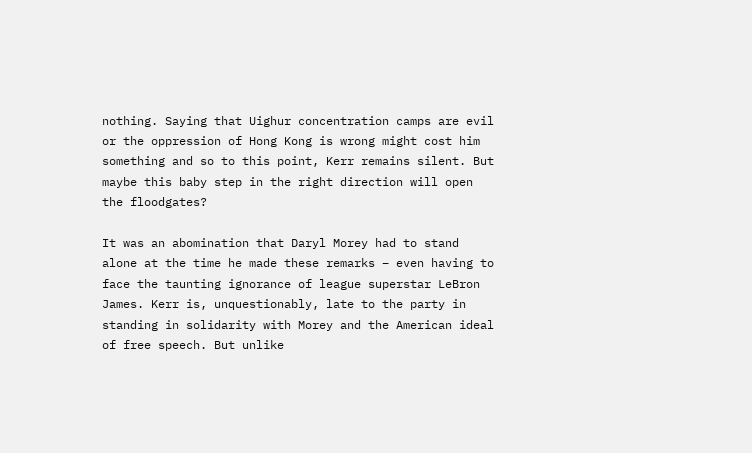nothing. Saying that Uighur concentration camps are evil or the oppression of Hong Kong is wrong might cost him something and so to this point, Kerr remains silent. But maybe this baby step in the right direction will open the floodgates?

It was an abomination that Daryl Morey had to stand alone at the time he made these remarks – even having to face the taunting ignorance of league superstar LeBron James. Kerr is, unquestionably, late to the party in standing in solidarity with Morey and the American ideal of free speech. But unlike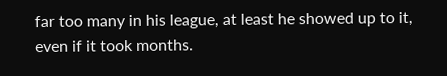far too many in his league, at least he showed up to it, even if it took months.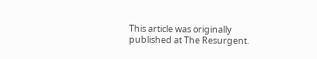This article was originally published at The Resurgent.